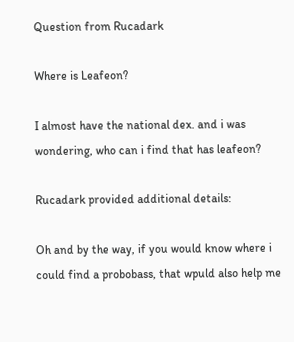Question from Rucadark

Where is Leafeon?

I almost have the national dex. and i was wondering, who can i find that has leafeon?

Rucadark provided additional details:

Oh and by the way, if you would know where i could find a probobass, that wpuld also help me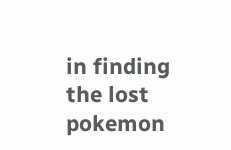in finding the lost pokemon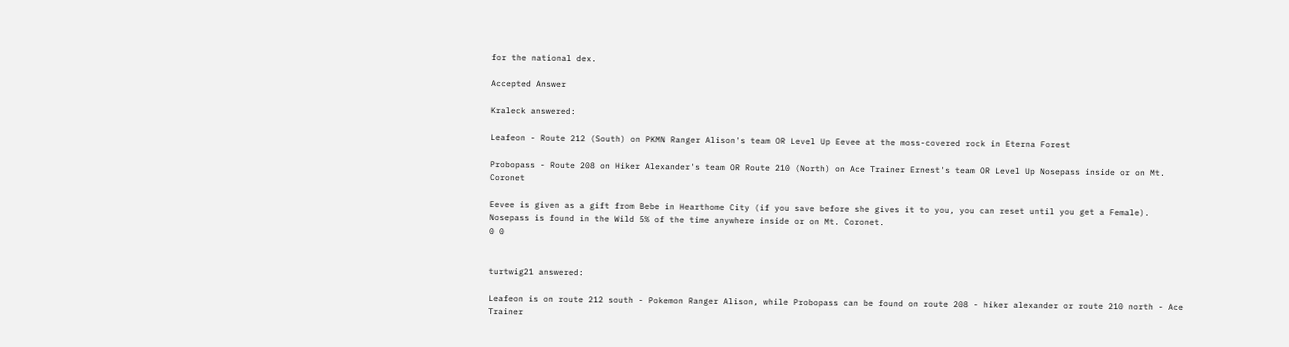for the national dex.

Accepted Answer

Kraleck answered:

Leafeon - Route 212 (South) on PKMN Ranger Alison's team OR Level Up Eevee at the moss-covered rock in Eterna Forest

Probopass - Route 208 on Hiker Alexander's team OR Route 210 (North) on Ace Trainer Ernest's team OR Level Up Nosepass inside or on Mt. Coronet

Eevee is given as a gift from Bebe in Hearthome City (if you save before she gives it to you, you can reset until you get a Female).
Nosepass is found in the Wild 5% of the time anywhere inside or on Mt. Coronet.
0 0


turtwig21 answered:

Leafeon is on route 212 south - Pokemon Ranger Alison, while Probopass can be found on route 208 - hiker alexander or route 210 north - Ace Trainer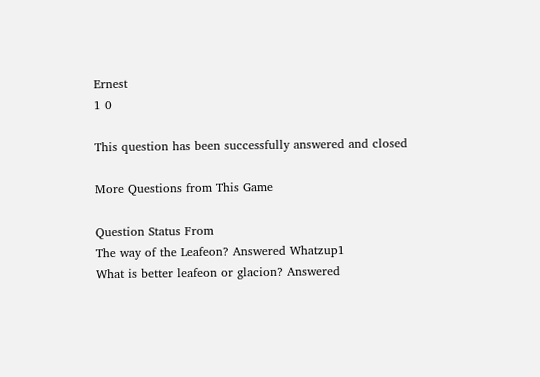Ernest
1 0

This question has been successfully answered and closed

More Questions from This Game

Question Status From
The way of the Leafeon? Answered Whatzup1
What is better leafeon or glacion? Answered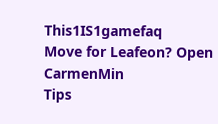This1IS1gamefaq
Move for Leafeon? Open CarmenMin
Tips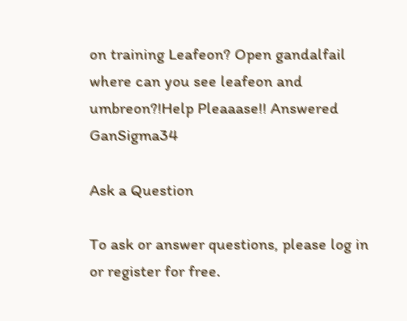on training Leafeon? Open gandalfail
where can you see leafeon and umbreon?!Help Pleaaase!! Answered GanSigma34

Ask a Question

To ask or answer questions, please log in or register for free.